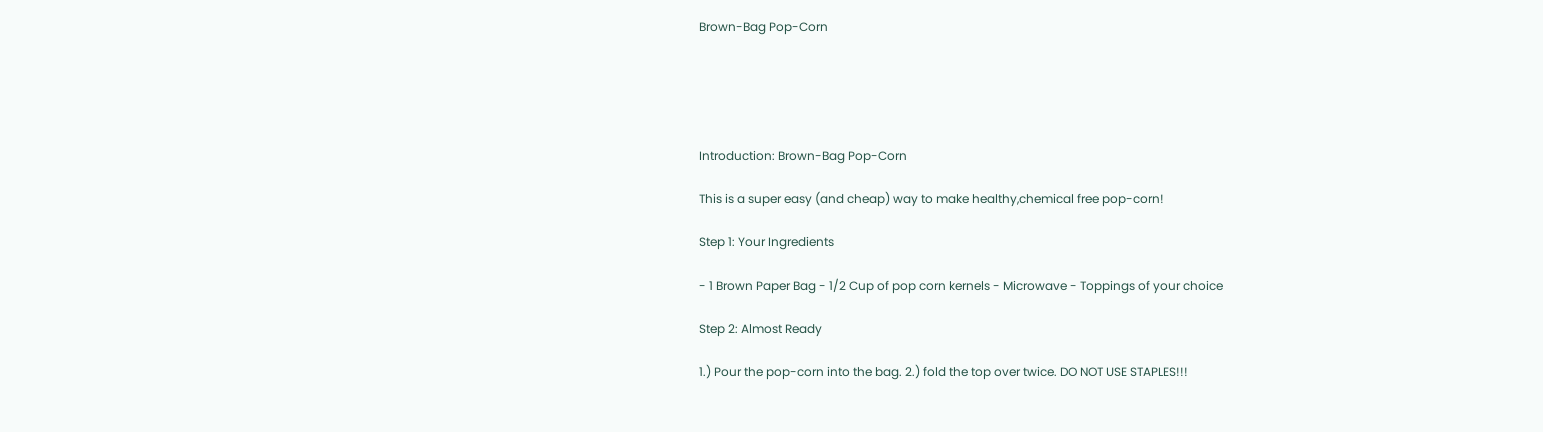Brown-Bag Pop-Corn





Introduction: Brown-Bag Pop-Corn

This is a super easy (and cheap) way to make healthy,chemical free pop-corn!

Step 1: Your Ingredients

- 1 Brown Paper Bag - 1/2 Cup of pop corn kernels - Microwave - Toppings of your choice

Step 2: Almost Ready

1.) Pour the pop-corn into the bag. 2.) fold the top over twice. DO NOT USE STAPLES!!!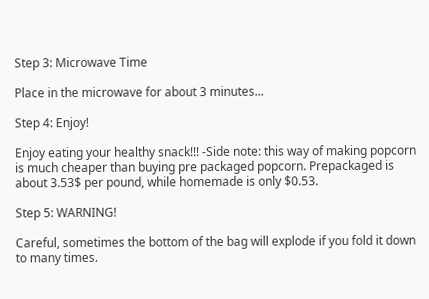Step 3: Microwave Time

Place in the microwave for about 3 minutes...

Step 4: Enjoy!

Enjoy eating your healthy snack!!! -Side note: this way of making popcorn is much cheaper than buying pre packaged popcorn. Prepackaged is about 3.53$ per pound, while homemade is only $0.53.

Step 5: WARNING!

Careful, sometimes the bottom of the bag will explode if you fold it down to many times.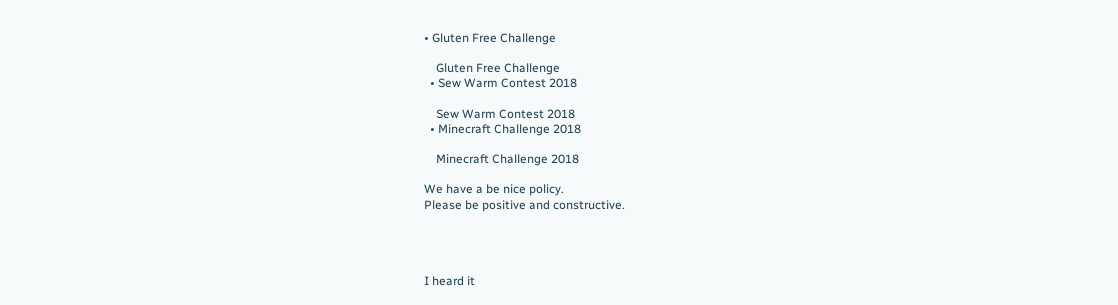• Gluten Free Challenge

    Gluten Free Challenge
  • Sew Warm Contest 2018

    Sew Warm Contest 2018
  • Minecraft Challenge 2018

    Minecraft Challenge 2018

We have a be nice policy.
Please be positive and constructive.




I heard it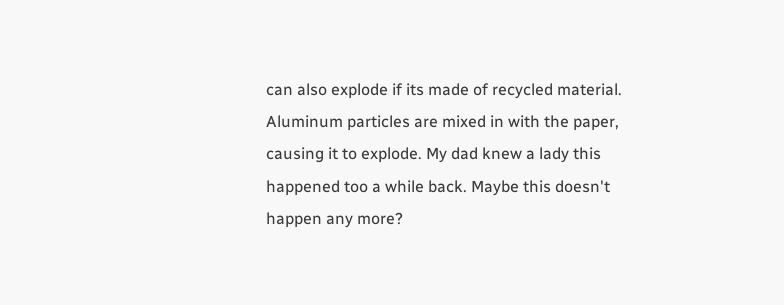can also explode if its made of recycled material. Aluminum particles are mixed in with the paper, causing it to explode. My dad knew a lady this happened too a while back. Maybe this doesn't happen any more?